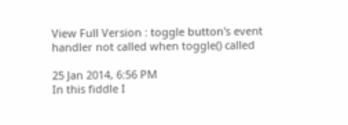View Full Version : toggle button's event handler not called when toggle() called

25 Jan 2014, 6:56 PM
In this fiddle I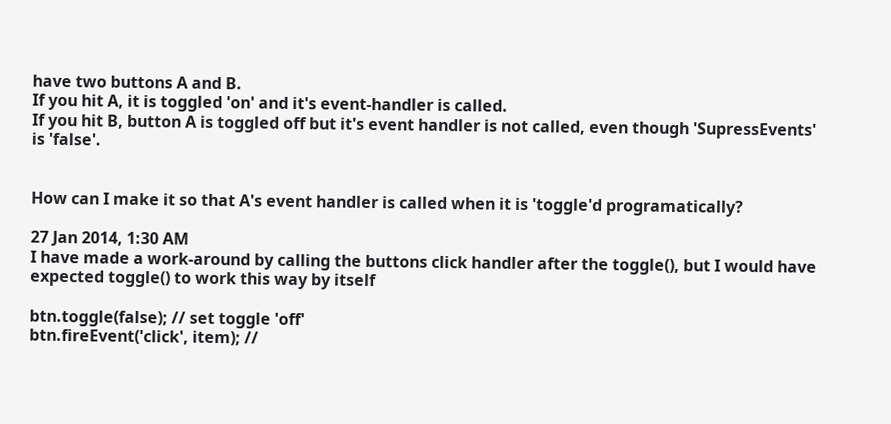have two buttons A and B.
If you hit A, it is toggled 'on' and it's event-handler is called.
If you hit B, button A is toggled off but it's event handler is not called, even though 'SupressEvents' is 'false'.


How can I make it so that A's event handler is called when it is 'toggle'd programatically?

27 Jan 2014, 1:30 AM
I have made a work-around by calling the buttons click handler after the toggle(), but I would have expected toggle() to work this way by itself

btn.toggle(false); // set toggle 'off'
btn.fireEvent('click', item); //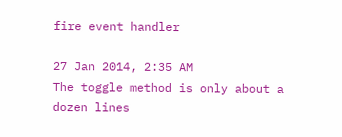fire event handler

27 Jan 2014, 2:35 AM
The toggle method is only about a dozen lines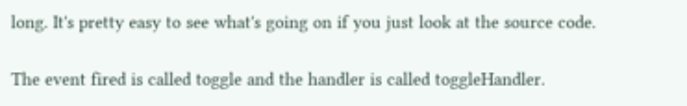long. It's pretty easy to see what's going on if you just look at the source code.

The event fired is called toggle and the handler is called toggleHandler.